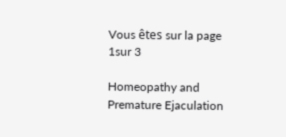Vous êtes sur la page 1sur 3

Homeopathy and Premature Ejaculation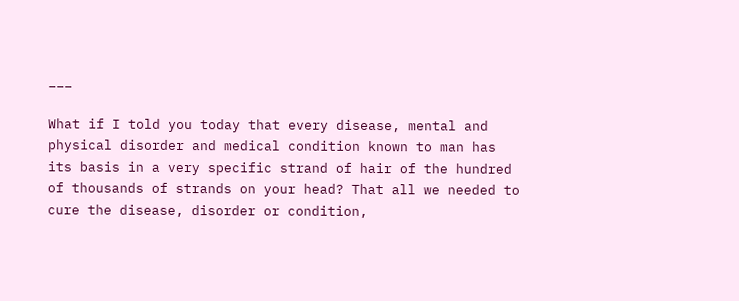___

What if I told you today that every disease, mental and physical disorder and medical condition known to man has its basis in a very specific strand of hair of the hundred of thousands of strands on your head? That all we needed to cure the disease, disorder or condition,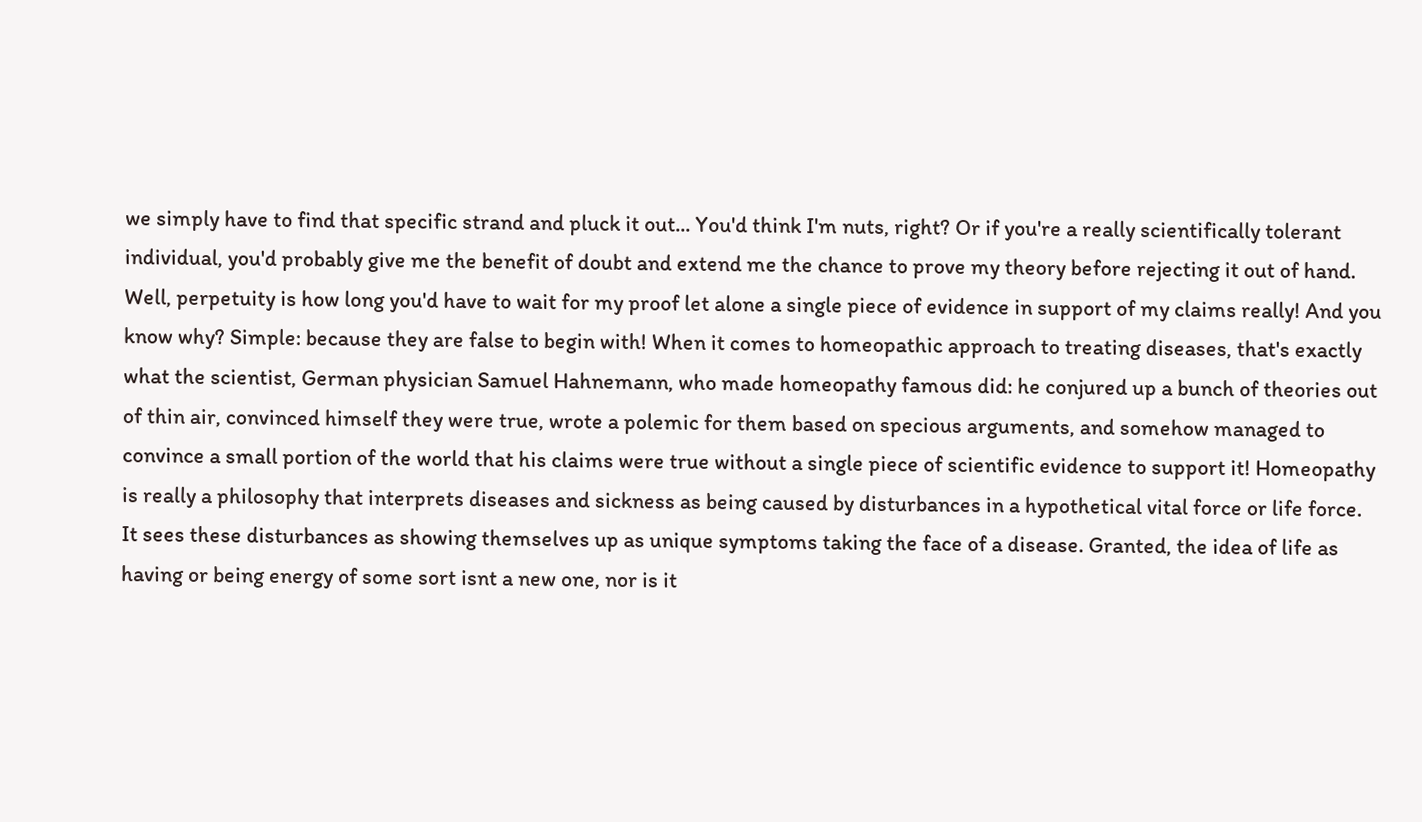we simply have to find that specific strand and pluck it out... You'd think I'm nuts, right? Or if you're a really scientifically tolerant individual, you'd probably give me the benefit of doubt and extend me the chance to prove my theory before rejecting it out of hand. Well, perpetuity is how long you'd have to wait for my proof let alone a single piece of evidence in support of my claims really! And you know why? Simple: because they are false to begin with! When it comes to homeopathic approach to treating diseases, that's exactly what the scientist, German physician Samuel Hahnemann, who made homeopathy famous did: he conjured up a bunch of theories out of thin air, convinced himself they were true, wrote a polemic for them based on specious arguments, and somehow managed to convince a small portion of the world that his claims were true without a single piece of scientific evidence to support it! Homeopathy is really a philosophy that interprets diseases and sickness as being caused by disturbances in a hypothetical vital force or life force. It sees these disturbances as showing themselves up as unique symptoms taking the face of a disease. Granted, the idea of life as having or being energy of some sort isnt a new one, nor is it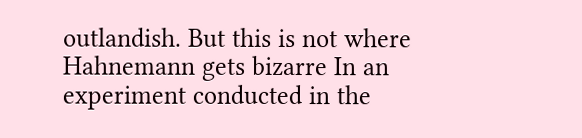outlandish. But this is not where Hahnemann gets bizarre In an experiment conducted in the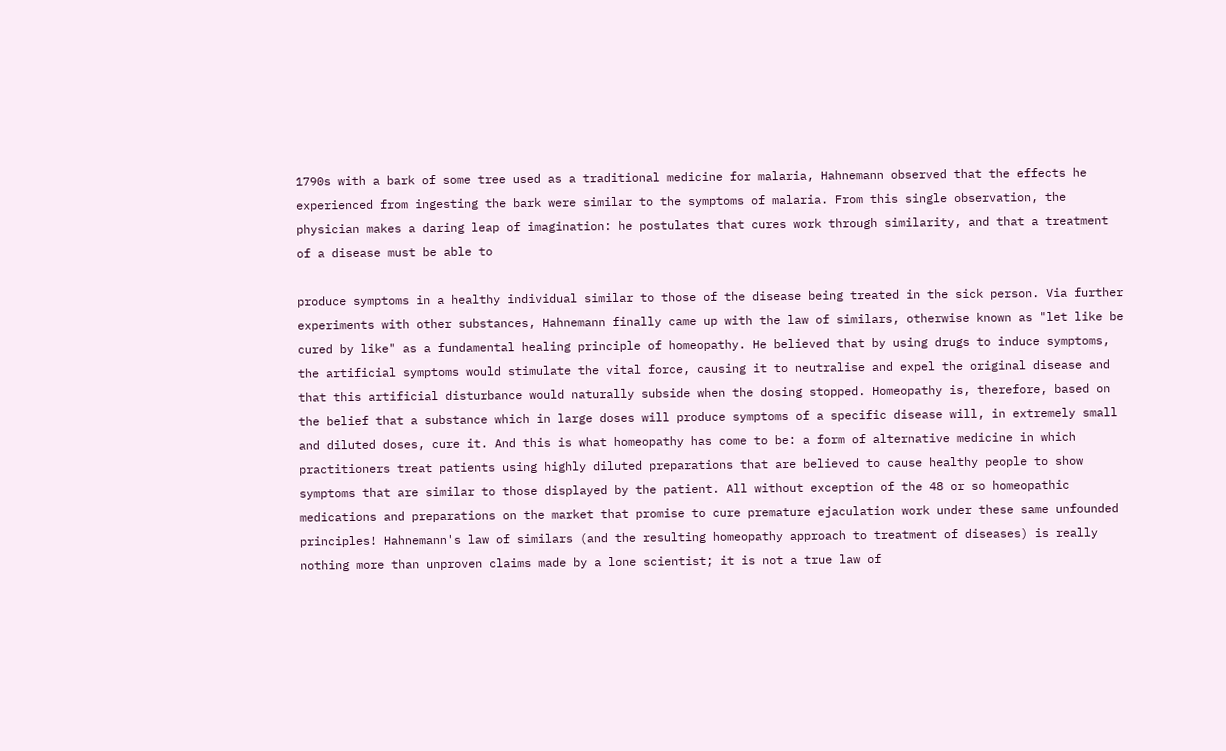1790s with a bark of some tree used as a traditional medicine for malaria, Hahnemann observed that the effects he experienced from ingesting the bark were similar to the symptoms of malaria. From this single observation, the physician makes a daring leap of imagination: he postulates that cures work through similarity, and that a treatment of a disease must be able to

produce symptoms in a healthy individual similar to those of the disease being treated in the sick person. Via further experiments with other substances, Hahnemann finally came up with the law of similars, otherwise known as "let like be cured by like" as a fundamental healing principle of homeopathy. He believed that by using drugs to induce symptoms, the artificial symptoms would stimulate the vital force, causing it to neutralise and expel the original disease and that this artificial disturbance would naturally subside when the dosing stopped. Homeopathy is, therefore, based on the belief that a substance which in large doses will produce symptoms of a specific disease will, in extremely small and diluted doses, cure it. And this is what homeopathy has come to be: a form of alternative medicine in which practitioners treat patients using highly diluted preparations that are believed to cause healthy people to show symptoms that are similar to those displayed by the patient. All without exception of the 48 or so homeopathic medications and preparations on the market that promise to cure premature ejaculation work under these same unfounded principles! Hahnemann's law of similars (and the resulting homeopathy approach to treatment of diseases) is really nothing more than unproven claims made by a lone scientist; it is not a true law of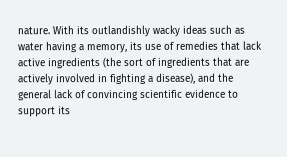nature. With its outlandishly wacky ideas such as water having a memory, its use of remedies that lack active ingredients (the sort of ingredients that are actively involved in fighting a disease), and the general lack of convincing scientific evidence to support its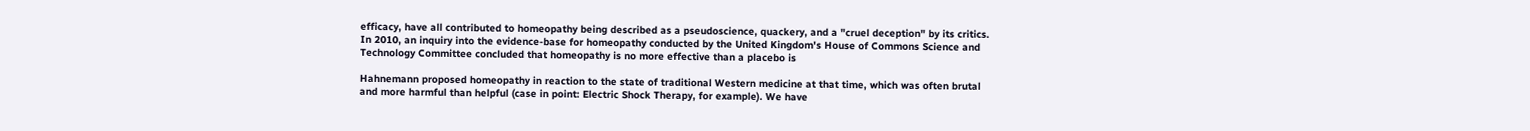efficacy, have all contributed to homeopathy being described as a pseudoscience, quackery, and a "cruel deception" by its critics. In 2010, an inquiry into the evidence-base for homeopathy conducted by the United Kingdom's House of Commons Science and Technology Committee concluded that homeopathy is no more effective than a placebo is

Hahnemann proposed homeopathy in reaction to the state of traditional Western medicine at that time, which was often brutal and more harmful than helpful (case in point: Electric Shock Therapy, for example). We have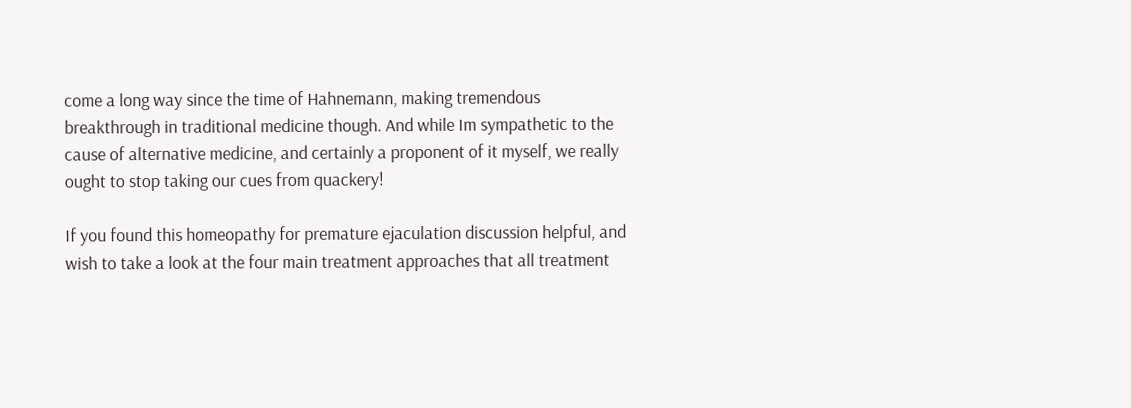come a long way since the time of Hahnemann, making tremendous breakthrough in traditional medicine though. And while Im sympathetic to the cause of alternative medicine, and certainly a proponent of it myself, we really ought to stop taking our cues from quackery!

If you found this homeopathy for premature ejaculation discussion helpful, and wish to take a look at the four main treatment approaches that all treatment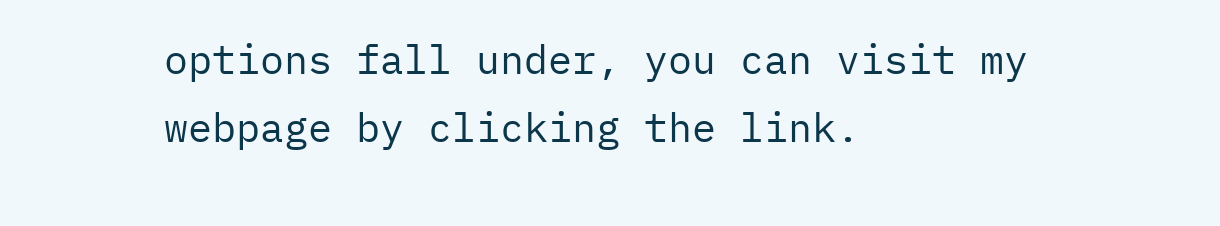options fall under, you can visit my webpage by clicking the link.